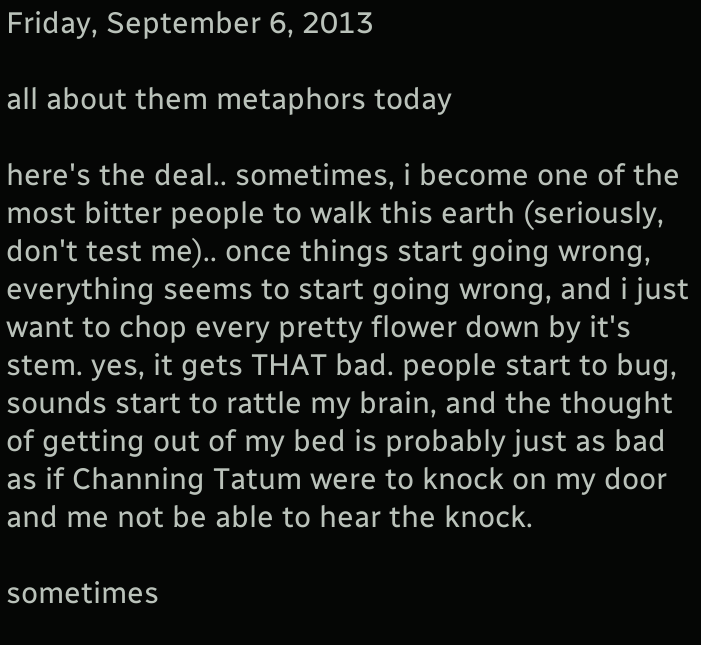Friday, September 6, 2013

all about them metaphors today

here's the deal.. sometimes, i become one of the most bitter people to walk this earth (seriously, don't test me).. once things start going wrong, everything seems to start going wrong, and i just want to chop every pretty flower down by it's stem. yes, it gets THAT bad. people start to bug, sounds start to rattle my brain, and the thought of getting out of my bed is probably just as bad as if Channing Tatum were to knock on my door and me not be able to hear the knock.

sometimes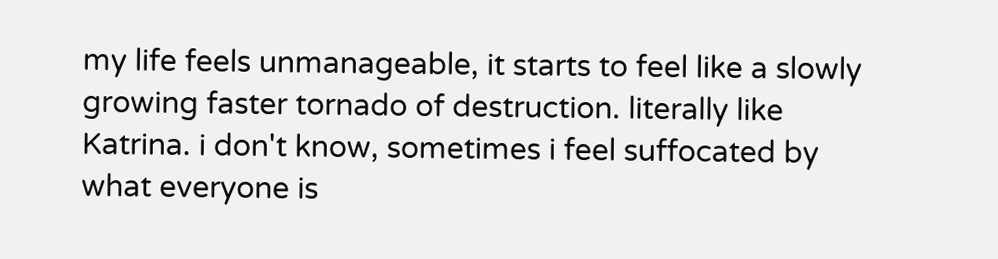my life feels unmanageable, it starts to feel like a slowly growing faster tornado of destruction. literally like Katrina. i don't know, sometimes i feel suffocated by what everyone is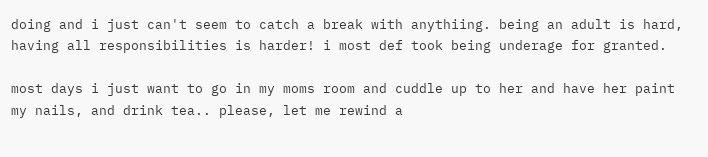doing and i just can't seem to catch a break with anythiing. being an adult is hard, having all responsibilities is harder! i most def took being underage for granted.

most days i just want to go in my moms room and cuddle up to her and have her paint my nails, and drink tea.. please, let me rewind a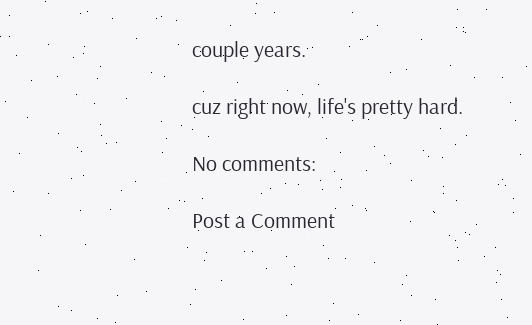couple years.

cuz right now, life's pretty hard.

No comments:

Post a Comment